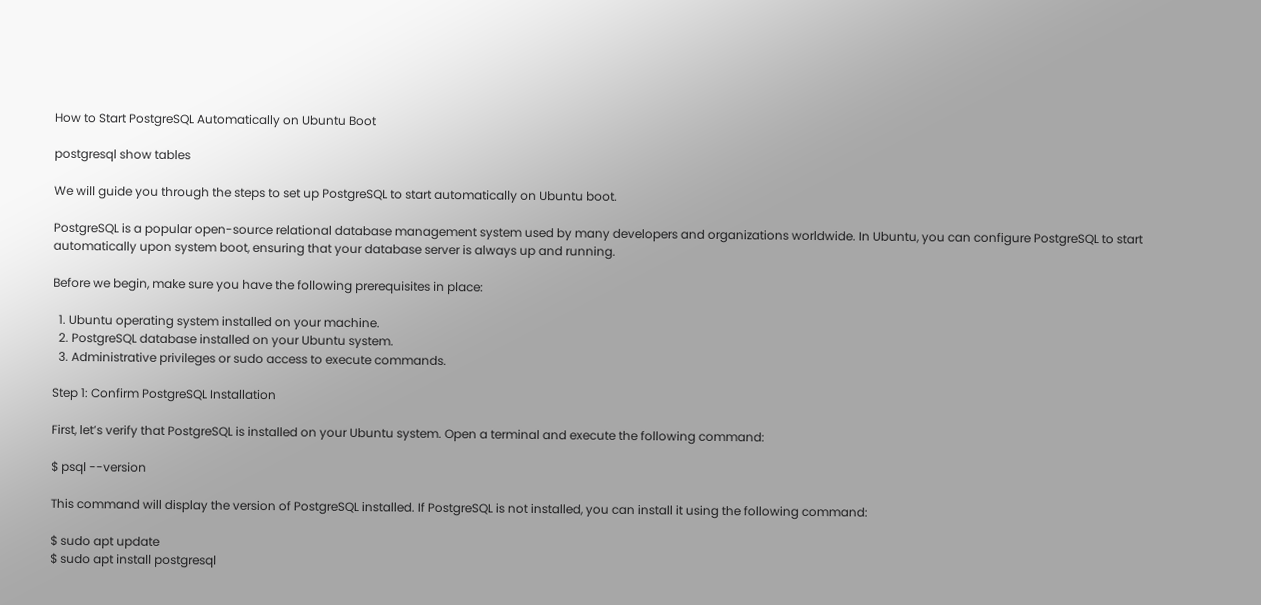How to Start PostgreSQL Automatically on Ubuntu Boot

postgresql show tables

We will guide you through the steps to set up PostgreSQL to start automatically on Ubuntu boot.

PostgreSQL is a popular open-source relational database management system used by many developers and organizations worldwide. In Ubuntu, you can configure PostgreSQL to start automatically upon system boot, ensuring that your database server is always up and running.

Before we begin, make sure you have the following prerequisites in place:

  1. Ubuntu operating system installed on your machine.
  2. PostgreSQL database installed on your Ubuntu system.
  3. Administrative privileges or sudo access to execute commands.

Step 1: Confirm PostgreSQL Installation

First, let’s verify that PostgreSQL is installed on your Ubuntu system. Open a terminal and execute the following command:

$ psql --version

This command will display the version of PostgreSQL installed. If PostgreSQL is not installed, you can install it using the following command:

$ sudo apt update
$ sudo apt install postgresql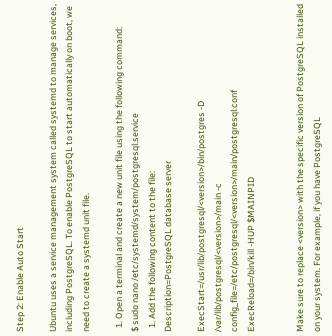Step 2: Enable Auto Start

Ubuntu uses a service management system called systemd to manage services, including PostgreSQL. To enable PostgreSQL to start automatically on boot, we need to create a systemd unit file.

  1. Open a terminal and create a new unit file using the following command:
$ sudo nano /etc/systemd/system/postgresql.service
  1. Add the following content to the file:
Description=PostgreSQL database server

ExecStart=/usr/lib/postgresql/<version>/bin/postgres -D /var/lib/postgresql/<version>/main -c config_file=/etc/postgresql/<version>/main/postgresql.conf
ExecReload=/bin/kill -HUP $MAINPID


Make sure to replace <version> with the specific version of PostgreSQL installed on your system. For example, if you have PostgreSQL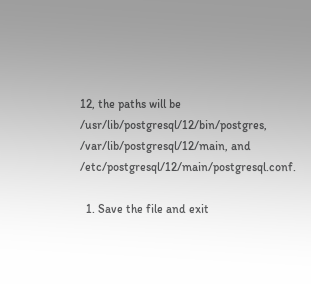12, the paths will be /usr/lib/postgresql/12/bin/postgres, /var/lib/postgresql/12/main, and /etc/postgresql/12/main/postgresql.conf.

  1. Save the file and exit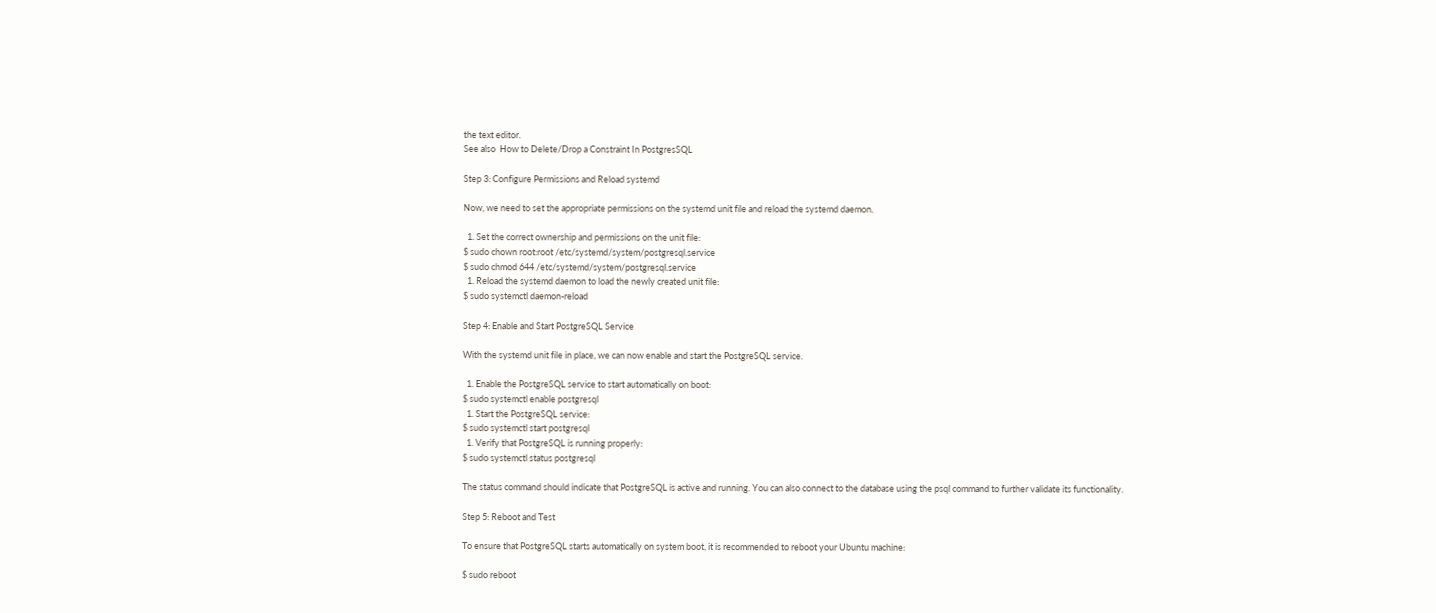the text editor.
See also  How to Delete/Drop a Constraint In PostgresSQL

Step 3: Configure Permissions and Reload systemd

Now, we need to set the appropriate permissions on the systemd unit file and reload the systemd daemon.

  1. Set the correct ownership and permissions on the unit file:
$ sudo chown root:root /etc/systemd/system/postgresql.service
$ sudo chmod 644 /etc/systemd/system/postgresql.service
  1. Reload the systemd daemon to load the newly created unit file:
$ sudo systemctl daemon-reload

Step 4: Enable and Start PostgreSQL Service

With the systemd unit file in place, we can now enable and start the PostgreSQL service.

  1. Enable the PostgreSQL service to start automatically on boot:
$ sudo systemctl enable postgresql
  1. Start the PostgreSQL service:
$ sudo systemctl start postgresql
  1. Verify that PostgreSQL is running properly:
$ sudo systemctl status postgresql

The status command should indicate that PostgreSQL is active and running. You can also connect to the database using the psql command to further validate its functionality.

Step 5: Reboot and Test

To ensure that PostgreSQL starts automatically on system boot, it is recommended to reboot your Ubuntu machine:

$ sudo reboot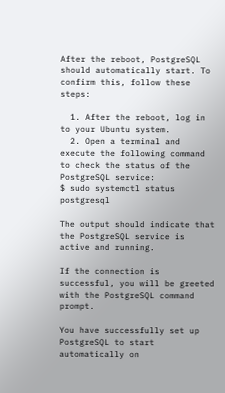After the reboot, PostgreSQL should automatically start. To confirm this, follow these steps:

  1. After the reboot, log in to your Ubuntu system.
  2. Open a terminal and execute the following command to check the status of the PostgreSQL service:
$ sudo systemctl status postgresql

The output should indicate that the PostgreSQL service is active and running.

If the connection is successful, you will be greeted with the PostgreSQL command prompt.

You have successfully set up PostgreSQL to start automatically on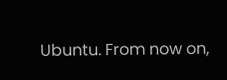Ubuntu. From now on,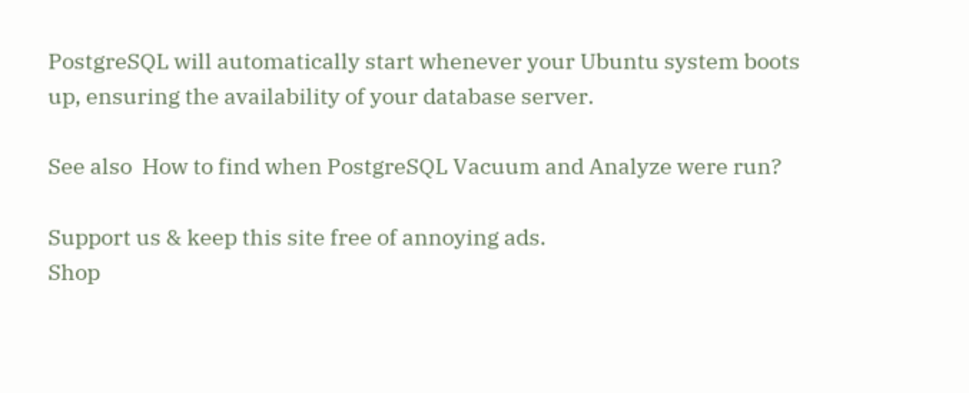PostgreSQL will automatically start whenever your Ubuntu system boots up, ensuring the availability of your database server.

See also  How to find when PostgreSQL Vacuum and Analyze were run?

Support us & keep this site free of annoying ads.
Shop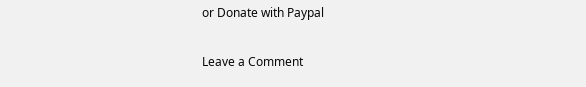or Donate with Paypal

Leave a Comment